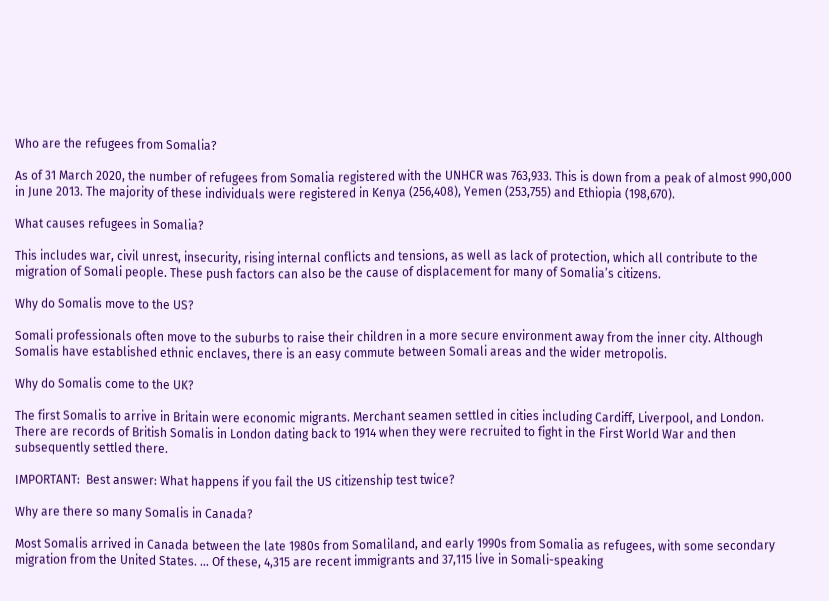Who are the refugees from Somalia?

As of 31 March 2020, the number of refugees from Somalia registered with the UNHCR was 763,933. This is down from a peak of almost 990,000 in June 2013. The majority of these individuals were registered in Kenya (256,408), Yemen (253,755) and Ethiopia (198,670).

What causes refugees in Somalia?

This includes war, civil unrest, insecurity, rising internal conflicts and tensions, as well as lack of protection, which all contribute to the migration of Somali people. These push factors can also be the cause of displacement for many of Somalia’s citizens.

Why do Somalis move to the US?

Somali professionals often move to the suburbs to raise their children in a more secure environment away from the inner city. Although Somalis have established ethnic enclaves, there is an easy commute between Somali areas and the wider metropolis.

Why do Somalis come to the UK?

The first Somalis to arrive in Britain were economic migrants. Merchant seamen settled in cities including Cardiff, Liverpool, and London. There are records of British Somalis in London dating back to 1914 when they were recruited to fight in the First World War and then subsequently settled there.

IMPORTANT:  Best answer: What happens if you fail the US citizenship test twice?

Why are there so many Somalis in Canada?

Most Somalis arrived in Canada between the late 1980s from Somaliland, and early 1990s from Somalia as refugees, with some secondary migration from the United States. … Of these, 4,315 are recent immigrants and 37,115 live in Somali-speaking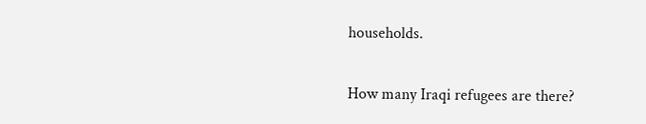households.

How many Iraqi refugees are there?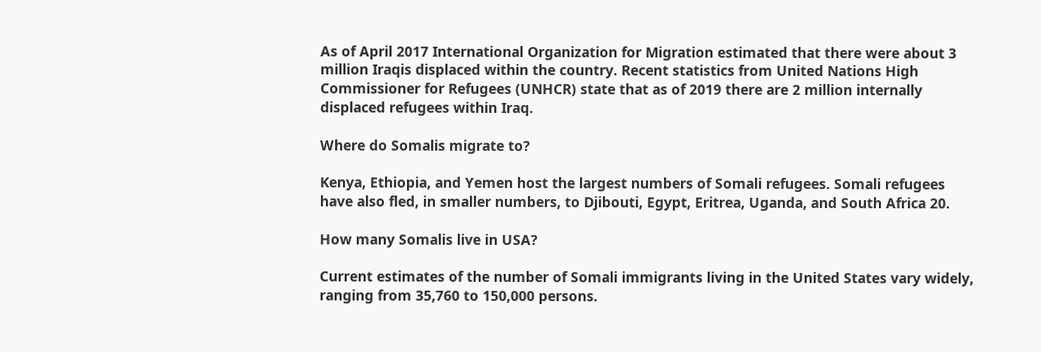As of April 2017 International Organization for Migration estimated that there were about 3 million Iraqis displaced within the country. Recent statistics from United Nations High Commissioner for Refugees (UNHCR) state that as of 2019 there are 2 million internally displaced refugees within Iraq.

Where do Somalis migrate to?

Kenya, Ethiopia, and Yemen host the largest numbers of Somali refugees. Somali refugees have also fled, in smaller numbers, to Djibouti, Egypt, Eritrea, Uganda, and South Africa 20.

How many Somalis live in USA?

Current estimates of the number of Somali immigrants living in the United States vary widely, ranging from 35,760 to 150,000 persons.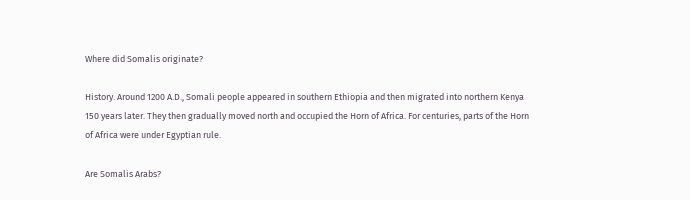Where did Somalis originate?

History. Around 1200 A.D., Somali people appeared in southern Ethiopia and then migrated into northern Kenya 150 years later. They then gradually moved north and occupied the Horn of Africa. For centuries, parts of the Horn of Africa were under Egyptian rule.

Are Somalis Arabs?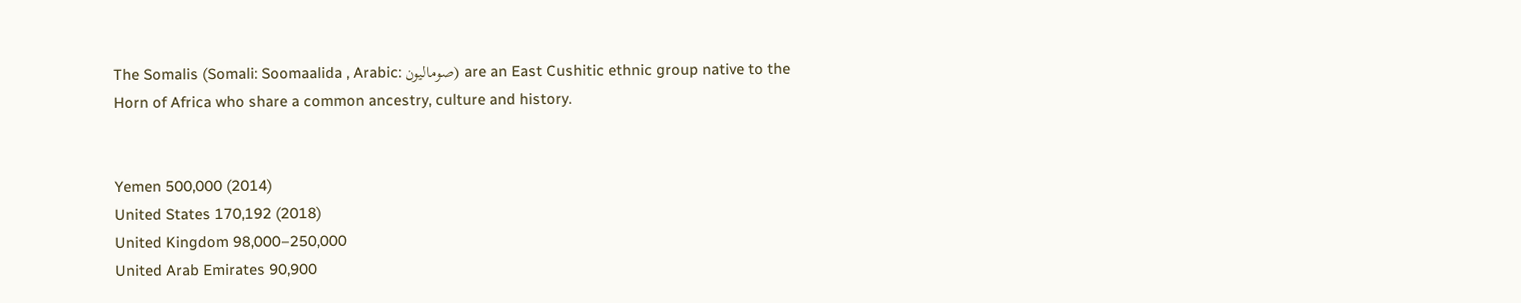The Somalis (Somali: Soomaalida , Arabic: صوماليون) are an East Cushitic ethnic group native to the Horn of Africa who share a common ancestry, culture and history.


Yemen 500,000 (2014)
United States 170,192 (2018)
United Kingdom 98,000–250,000
United Arab Emirates 90,900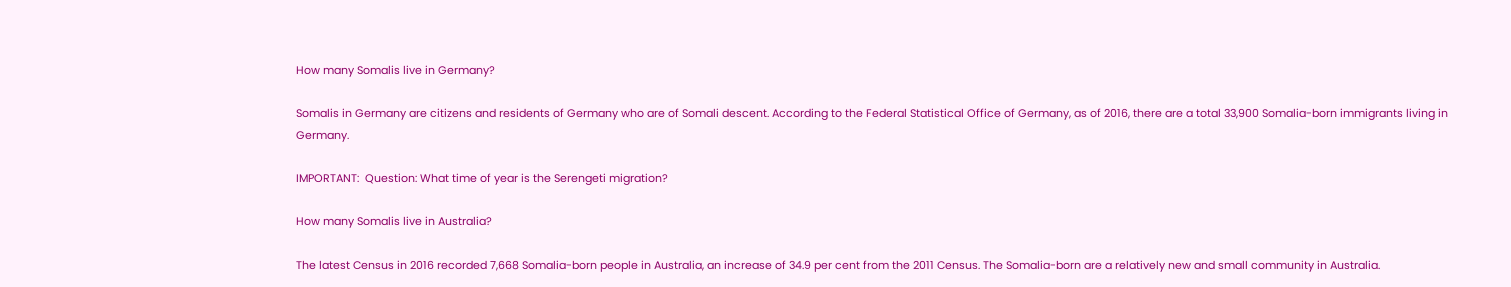How many Somalis live in Germany?

Somalis in Germany are citizens and residents of Germany who are of Somali descent. According to the Federal Statistical Office of Germany, as of 2016, there are a total 33,900 Somalia-born immigrants living in Germany.

IMPORTANT:  Question: What time of year is the Serengeti migration?

How many Somalis live in Australia?

The latest Census in 2016 recorded 7,668 Somalia-born people in Australia, an increase of 34.9 per cent from the 2011 Census. The Somalia-born are a relatively new and small community in Australia.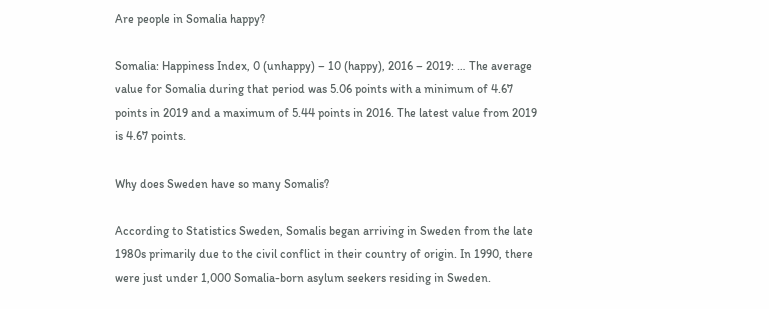Are people in Somalia happy?

Somalia: Happiness Index, 0 (unhappy) – 10 (happy), 2016 – 2019: … The average value for Somalia during that period was 5.06 points with a minimum of 4.67 points in 2019 and a maximum of 5.44 points in 2016. The latest value from 2019 is 4.67 points.

Why does Sweden have so many Somalis?

According to Statistics Sweden, Somalis began arriving in Sweden from the late 1980s primarily due to the civil conflict in their country of origin. In 1990, there were just under 1,000 Somalia-born asylum seekers residing in Sweden.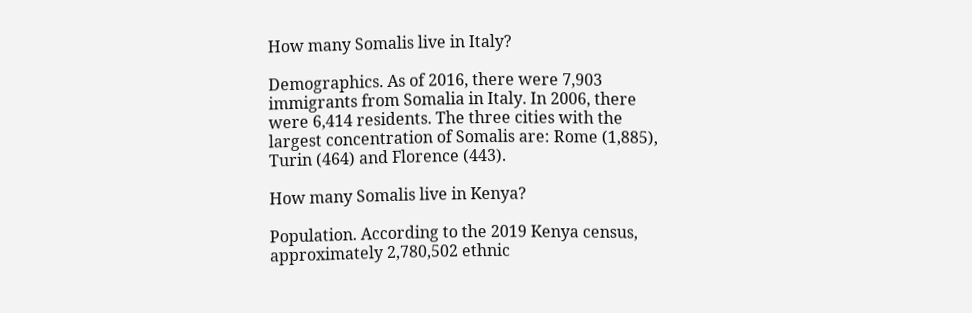How many Somalis live in Italy?

Demographics. As of 2016, there were 7,903 immigrants from Somalia in Italy. In 2006, there were 6,414 residents. The three cities with the largest concentration of Somalis are: Rome (1,885), Turin (464) and Florence (443).

How many Somalis live in Kenya?

Population. According to the 2019 Kenya census, approximately 2,780,502 ethnic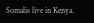Somalis live in Kenya.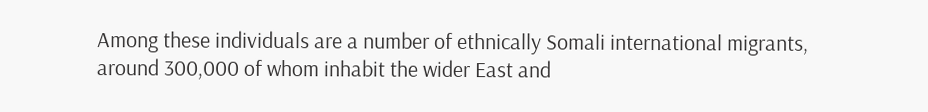Among these individuals are a number of ethnically Somali international migrants, around 300,000 of whom inhabit the wider East and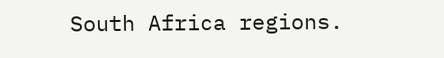South Africa regions.